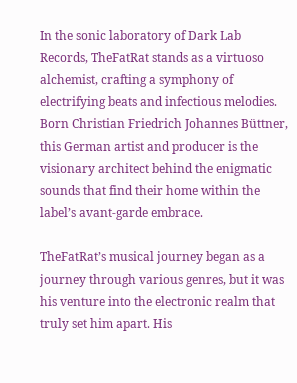In the sonic laboratory of Dark Lab Records, TheFatRat stands as a virtuoso alchemist, crafting a symphony of electrifying beats and infectious melodies. Born Christian Friedrich Johannes Büttner, this German artist and producer is the visionary architect behind the enigmatic sounds that find their home within the label’s avant-garde embrace.

TheFatRat’s musical journey began as a journey through various genres, but it was his venture into the electronic realm that truly set him apart. His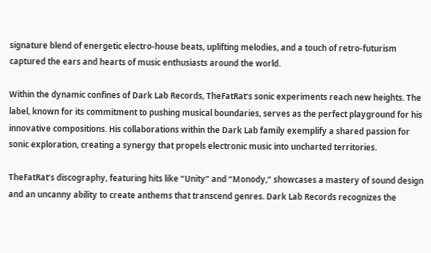signature blend of energetic electro-house beats, uplifting melodies, and a touch of retro-futurism captured the ears and hearts of music enthusiasts around the world.

Within the dynamic confines of Dark Lab Records, TheFatRat‘s sonic experiments reach new heights. The label, known for its commitment to pushing musical boundaries, serves as the perfect playground for his innovative compositions. His collaborations within the Dark Lab family exemplify a shared passion for sonic exploration, creating a synergy that propels electronic music into uncharted territories.

TheFatRat’s discography, featuring hits like “Unity” and “Monody,” showcases a mastery of sound design and an uncanny ability to create anthems that transcend genres. Dark Lab Records recognizes the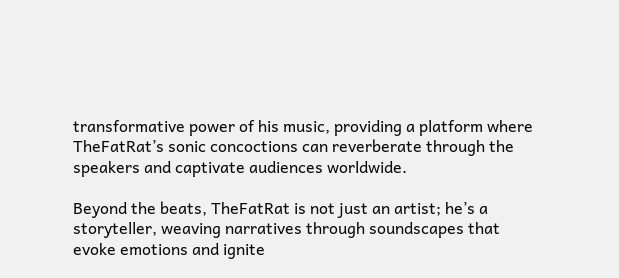transformative power of his music, providing a platform where TheFatRat’s sonic concoctions can reverberate through the speakers and captivate audiences worldwide.

Beyond the beats, TheFatRat is not just an artist; he’s a storyteller, weaving narratives through soundscapes that evoke emotions and ignite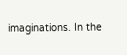imaginations. In the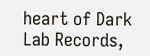heart of Dark Lab Records,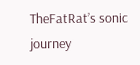TheFatRat’s sonic journey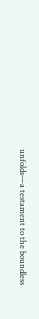unfolds—a testament to the boundless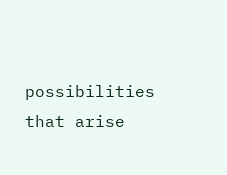possibilities that arise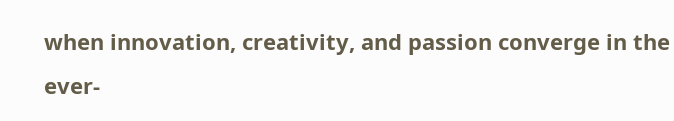when innovation, creativity, and passion converge in the ever-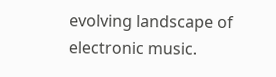evolving landscape of electronic music.